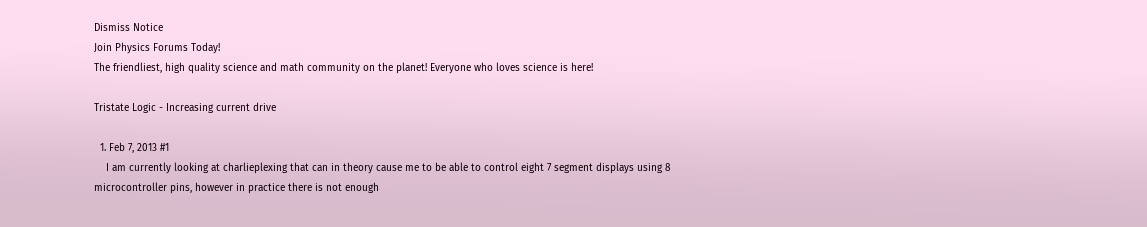Dismiss Notice
Join Physics Forums Today!
The friendliest, high quality science and math community on the planet! Everyone who loves science is here!

Tristate Logic - Increasing current drive

  1. Feb 7, 2013 #1
    I am currently looking at charlieplexing that can in theory cause me to be able to control eight 7 segment displays using 8 microcontroller pins, however in practice there is not enough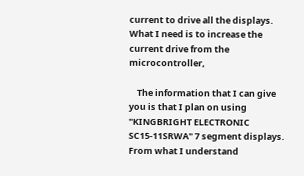current to drive all the displays. What I need is to increase the current drive from the microcontroller,

    The information that I can give you is that I plan on using "KINGBRIGHT ELECTRONIC SC15-11SRWA" 7 segment displays. From what I understand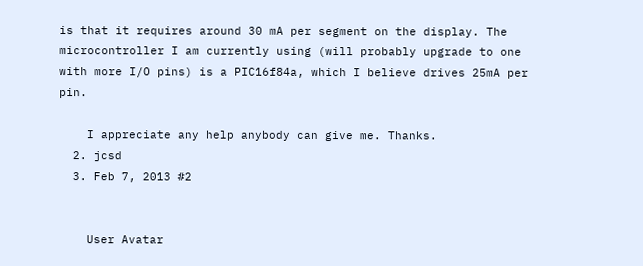is that it requires around 30 mA per segment on the display. The microcontroller I am currently using (will probably upgrade to one with more I/O pins) is a PIC16f84a, which I believe drives 25mA per pin.

    I appreciate any help anybody can give me. Thanks.
  2. jcsd
  3. Feb 7, 2013 #2


    User Avatar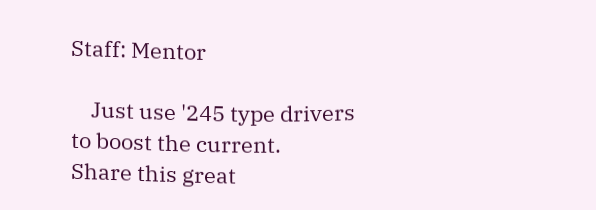Staff: Mentor

    Just use '245 type drivers to boost the current.
Share this great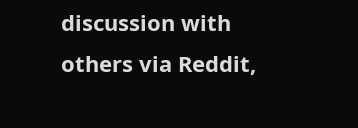discussion with others via Reddit,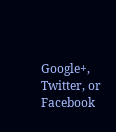Google+, Twitter, or Facebook